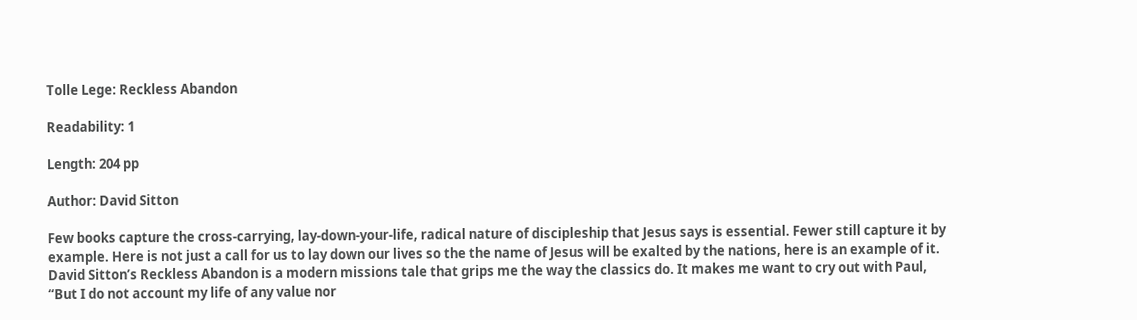Tolle Lege: Reckless Abandon

Readability: 1

Length: 204 pp

Author: David Sitton

Few books capture the cross-carrying, lay-down-your-life, radical nature of discipleship that Jesus says is essential. Fewer still capture it by example. Here is not just a call for us to lay down our lives so the the name of Jesus will be exalted by the nations, here is an example of it. David Sitton’s Reckless Abandon is a modern missions tale that grips me the way the classics do. It makes me want to cry out with Paul, “But I do not account my life of any value nor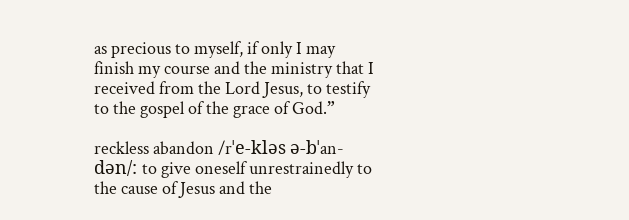as precious to myself, if only I may finish my course and the ministry that I received from the Lord Jesus, to testify to the gospel of the grace of God.”

reckless abandon /rˈe-kləs ə-bˈan-dən/: to give oneself unrestrainedly to the cause of Jesus and the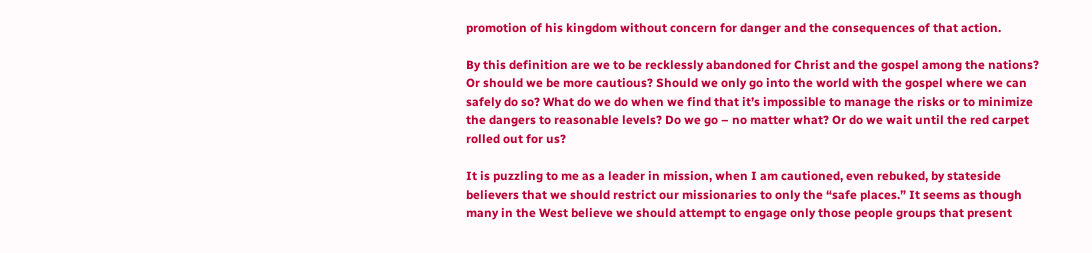promotion of his kingdom without concern for danger and the consequences of that action.

By this definition are we to be recklessly abandoned for Christ and the gospel among the nations? Or should we be more cautious? Should we only go into the world with the gospel where we can safely do so? What do we do when we find that it’s impossible to manage the risks or to minimize the dangers to reasonable levels? Do we go – no matter what? Or do we wait until the red carpet rolled out for us?

It is puzzling to me as a leader in mission, when I am cautioned, even rebuked, by stateside believers that we should restrict our missionaries to only the “safe places.” It seems as though many in the West believe we should attempt to engage only those people groups that present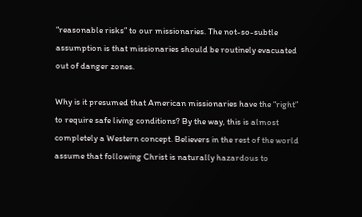“reasonable risks” to our missionaries. The not-so-subtle assumption is that missionaries should be routinely evacuated out of danger zones.

Why is it presumed that American missionaries have the “right” to require safe living conditions? By the way, this is almost completely a Western concept. Believers in the rest of the world assume that following Christ is naturally hazardous to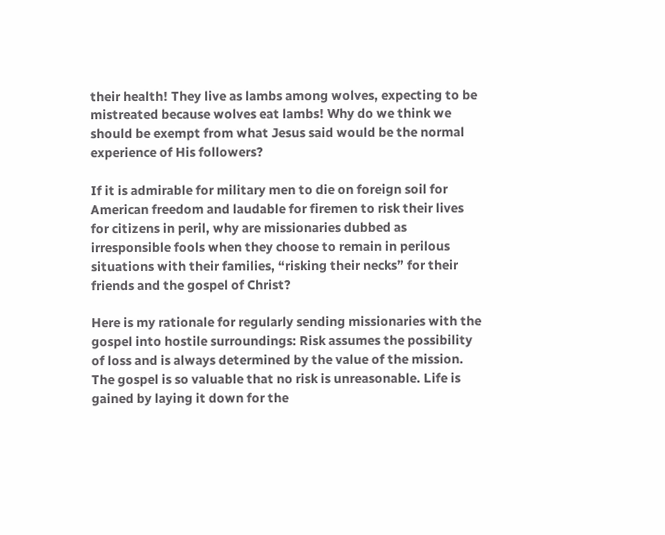their health! They live as lambs among wolves, expecting to be mistreated because wolves eat lambs! Why do we think we should be exempt from what Jesus said would be the normal experience of His followers?

If it is admirable for military men to die on foreign soil for American freedom and laudable for firemen to risk their lives for citizens in peril, why are missionaries dubbed as irresponsible fools when they choose to remain in perilous situations with their families, “risking their necks” for their friends and the gospel of Christ?

Here is my rationale for regularly sending missionaries with the gospel into hostile surroundings: Risk assumes the possibility of loss and is always determined by the value of the mission. The gospel is so valuable that no risk is unreasonable. Life is gained by laying it down for the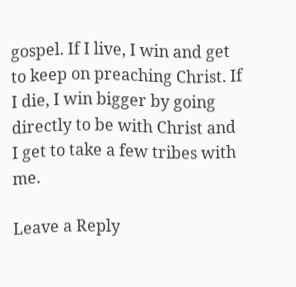gospel. If I live, I win and get to keep on preaching Christ. If I die, I win bigger by going directly to be with Christ and I get to take a few tribes with me.

Leave a Reply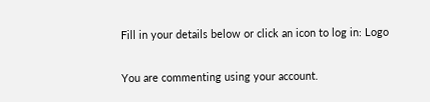Fill in your details below or click an icon to log in: Logo

You are commenting using your account.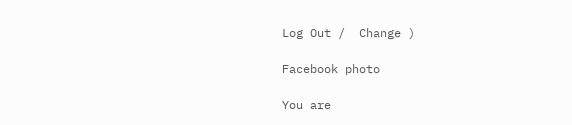Log Out /  Change )

Facebook photo

You are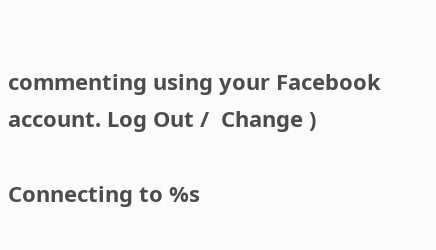commenting using your Facebook account. Log Out /  Change )

Connecting to %s